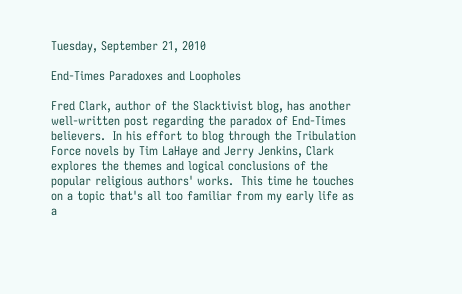Tuesday, September 21, 2010

End-Times Paradoxes and Loopholes

Fred Clark, author of the Slacktivist blog, has another well-written post regarding the paradox of End-Times believers.  In his effort to blog through the Tribulation Force novels by Tim LaHaye and Jerry Jenkins, Clark explores the themes and logical conclusions of the popular religious authors' works.  This time he touches on a topic that's all too familiar from my early life as a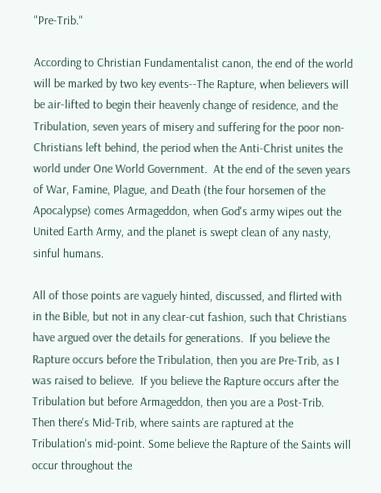"Pre-Trib."

According to Christian Fundamentalist canon, the end of the world will be marked by two key events--The Rapture, when believers will be air-lifted to begin their heavenly change of residence, and the Tribulation, seven years of misery and suffering for the poor non-Christians left behind, the period when the Anti-Christ unites the world under One World Government.  At the end of the seven years of War, Famine, Plague, and Death (the four horsemen of the Apocalypse) comes Armageddon, when God's army wipes out the United Earth Army, and the planet is swept clean of any nasty, sinful humans.

All of those points are vaguely hinted, discussed, and flirted with in the Bible, but not in any clear-cut fashion, such that Christians have argued over the details for generations.  If you believe the Rapture occurs before the Tribulation, then you are Pre-Trib, as I was raised to believe.  If you believe the Rapture occurs after the Tribulation but before Armageddon, then you are a Post-Trib.  Then there's Mid-Trib, where saints are raptured at the Tribulation's mid-point. Some believe the Rapture of the Saints will occur throughout the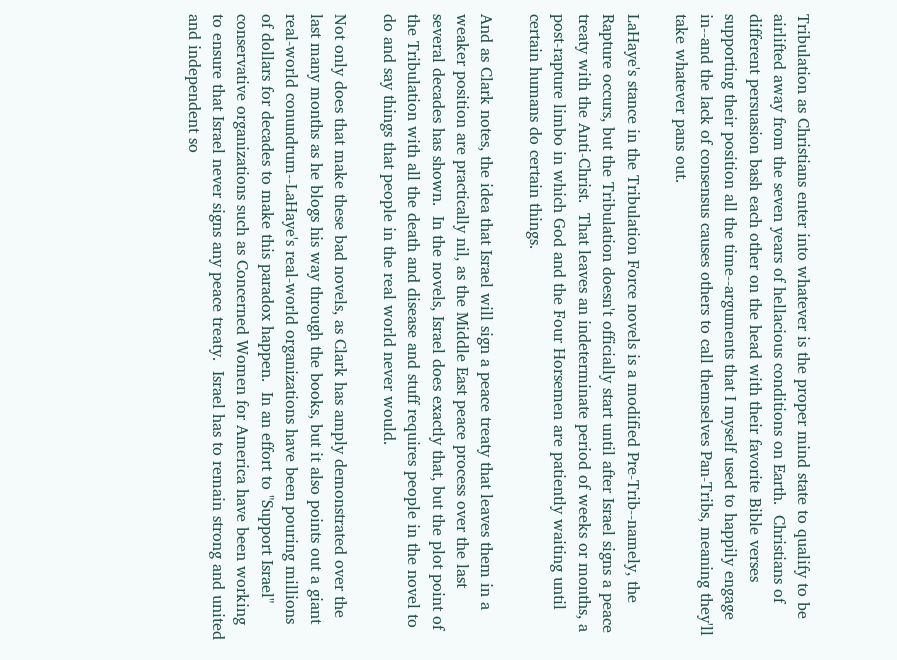Tribulation as Christians enter into whatever is the proper mind state to qualify to be airlifted away from the seven years of hellacious conditions on Earth.  Christians of different persuasion bash each other on the head with their favorite Bible verses supporting their position all the time--arguments that I myself used to happily engage in--and the lack of consensus causes others to call themselves Pan-Tribs, meaning they'll take whatever pans out.

LaHaye's stance in the Tribulation Force novels is a modified Pre-Trib--namely, the Rapture occurs, but the Tribulation doesn't officially start until after Israel signs a peace treaty with the Anti-Christ.  That leaves an indeterminate period of weeks or months, a post-rapture limbo in which God and the Four Horsemen are patiently waiting until certain humans do certain things.

And as Clark notes, the idea that Israel will sign a peace treaty that leaves them in a weaker position are practically nil, as the Middle East peace process over the last several decades has shown.  In the novels, Israel does exactly that, but the plot point of the Tribulation with all the death and disease and stuff requires people in the novel to do and say things that people in the real world never would.

Not only does that make these bad novels, as Clark has amply demonstrated over the last many months as he blogs his way through the books, but it also points out a giant real-world conundrum--LaHaye's real-world organizations have been pouring millions of dollars for decades to make this paradox happen.  In an effort to "Support Israel" conservative organizations such as Concerned Women for America have been working to ensure that Israel never signs any peace treaty.  Israel has to remain strong and united and independent so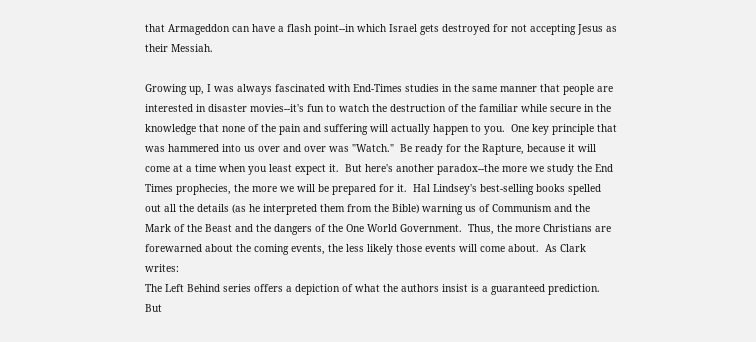that Armageddon can have a flash point--in which Israel gets destroyed for not accepting Jesus as their Messiah.

Growing up, I was always fascinated with End-Times studies in the same manner that people are interested in disaster movies--it's fun to watch the destruction of the familiar while secure in the knowledge that none of the pain and suffering will actually happen to you.  One key principle that was hammered into us over and over was "Watch."  Be ready for the Rapture, because it will come at a time when you least expect it.  But here's another paradox--the more we study the End Times prophecies, the more we will be prepared for it.  Hal Lindsey's best-selling books spelled out all the details (as he interpreted them from the Bible) warning us of Communism and the Mark of the Beast and the dangers of the One World Government.  Thus, the more Christians are forewarned about the coming events, the less likely those events will come about.  As Clark writes:
The Left Behind series offers a depiction of what the authors insist is a guaranteed prediction. But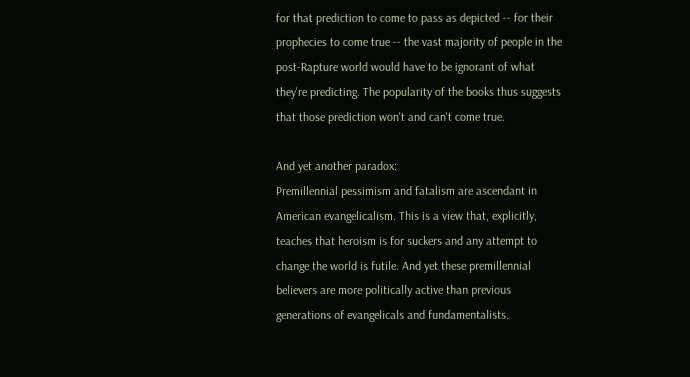for that prediction to come to pass as depicted -- for their prophecies to come true -- the vast majority of people in the post-Rapture world would have to be ignorant of what they're predicting. The popularity of the books thus suggests that those prediction won't and can't come true.

And yet another paradox:
Premillennial pessimism and fatalism are ascendant in American evangelicalism. This is a view that, explicitly, teaches that heroism is for suckers and any attempt to change the world is futile. And yet these premillennial believers are more politically active than previous generations of evangelicals and fundamentalists.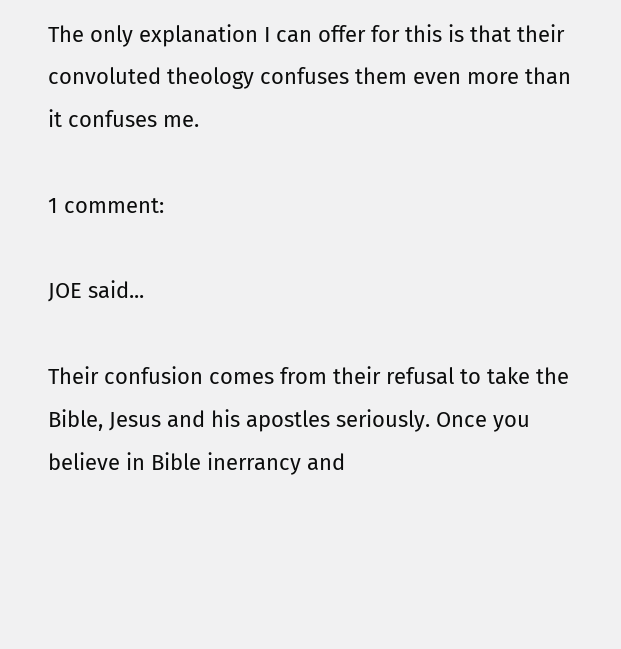The only explanation I can offer for this is that their convoluted theology confuses them even more than it confuses me.

1 comment:

JOE said...

Their confusion comes from their refusal to take the Bible, Jesus and his apostles seriously. Once you believe in Bible inerrancy and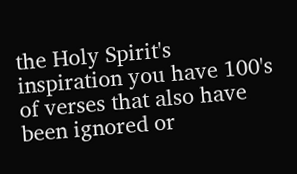the Holy Spirit's inspiration you have 100's of verses that also have been ignored or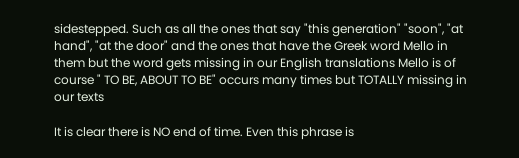sidestepped. Such as all the ones that say "this generation" "soon", "at hand", "at the door" and the ones that have the Greek word Mello in them but the word gets missing in our English translations Mello is of course " TO BE, ABOUT TO BE" occurs many times but TOTALLY missing in our texts

It is clear there is NO end of time. Even this phrase is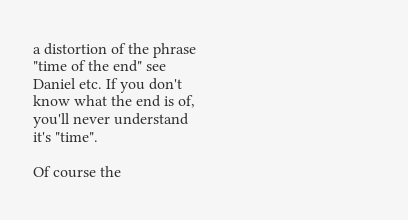a distortion of the phrase "time of the end" see Daniel etc. If you don't know what the end is of, you'll never understand it's "time".

Of course the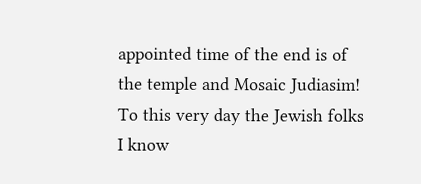appointed time of the end is of the temple and Mosaic Judiasim! To this very day the Jewish folks I know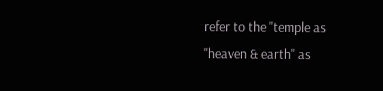refer to the "temple as "heaven & earth" as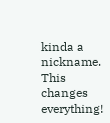kinda a nickname. This changes everything!